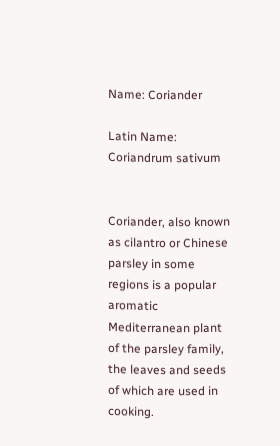Name: Coriander

Latin Name: Coriandrum sativum


Coriander, also known as cilantro or Chinese parsley in some regions is a popular aromatic Mediterranean plant of the parsley family, the leaves and seeds of which are used in cooking.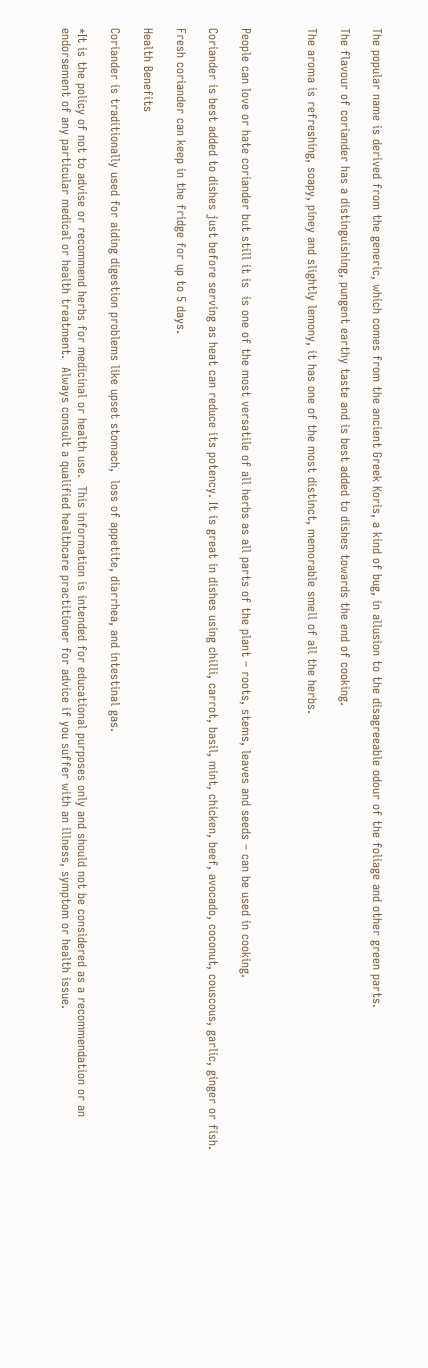The popular name is derived from the generic, which comes from the ancient Greek Koris, a kind of bug, in allusion to the disagreeable odour of the foliage and other green parts.

The flavour of coriander has a distinguishing, pungent earthy taste and is best added to dishes towards the end of cooking.

The aroma is refreshing, soapy, piney and slightly lemony, it has one of the most distinct, memorable smell of all the herbs.



People can love or hate coriander but still it is  is one of the most versatile of all herbs as all parts of the plant – roots, stems, leaves and seeds – can be used in cooking.

Coriander is best added to dishes just before serving as heat can reduce its potency. It is great in dishes using chilli, carrot, basil, mint, chicken, beef, avocado, coconut, couscous, garlic, ginger or fish.

Fresh coriander can keep in the fridge for up to 5 days.

Health Benefits

Coriander is traditionally used for aiding digestion problems like upset stomach,  loss of appetite, diarrhea, and intestinal gas.

*It is the policy of not to advise or recommend herbs for medicinal or health use.  This information is intended for educational purposes only and should not be considered as a recommendation or an endorsement of any particular medical or health treatment.  Always consult a qualified healthcare practitioner for advice if you suffer with an illness, symptom or health issue.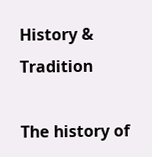History & Tradition

The history of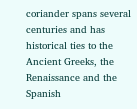coriander spans several centuries and has historical ties to the Ancient Greeks, the Renaissance and the Spanish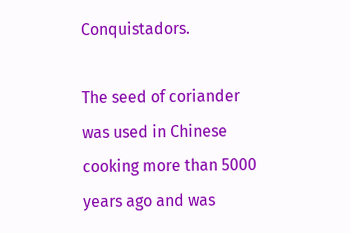Conquistadors.

The seed of coriander was used in Chinese cooking more than 5000 years ago and was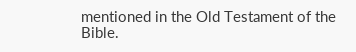mentioned in the Old Testament of the Bible.